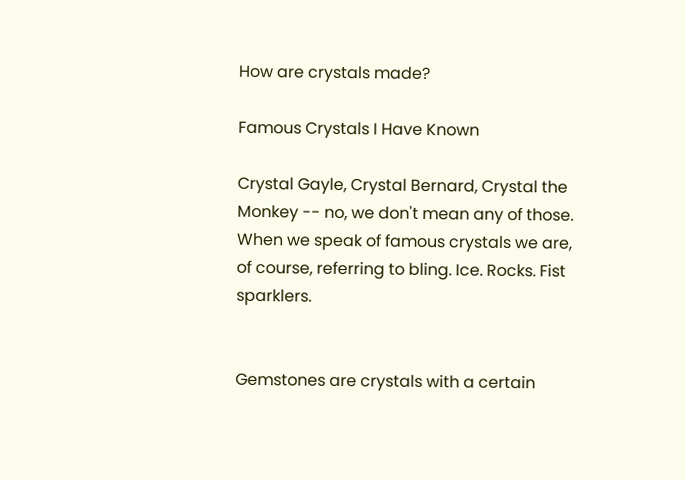How are crystals made?

Famous Crystals I Have Known

Crystal Gayle, Crystal Bernard, Crystal the Monkey -- no, we don't mean any of those. When we speak of famous crystals we are, of course, referring to bling. Ice. Rocks. Fist sparklers.


Gemstones are crystals with a certain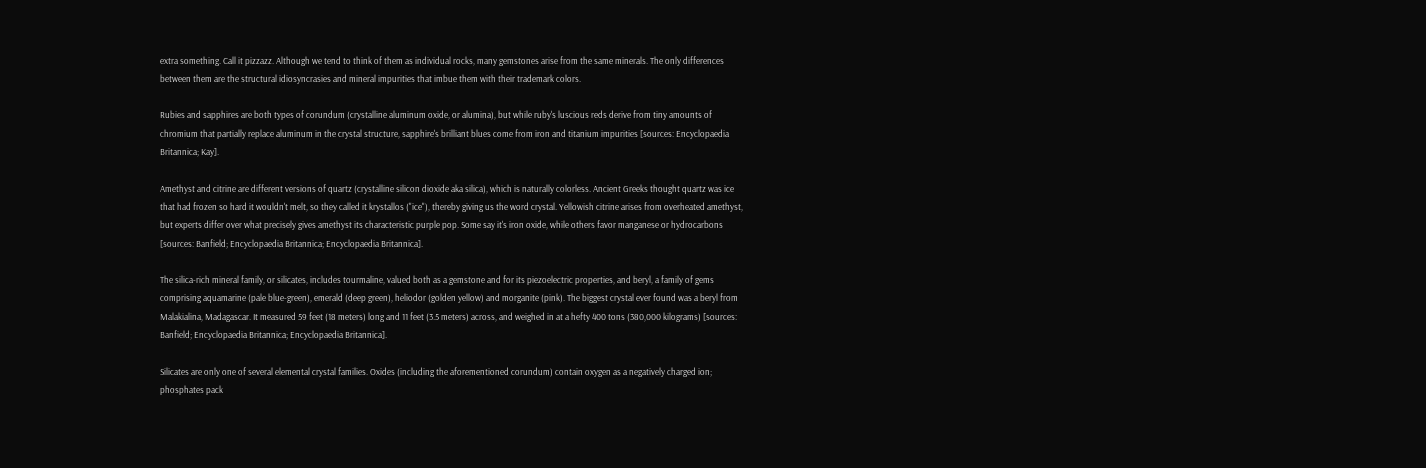extra something. Call it pizzazz. Although we tend to think of them as individual rocks, many gemstones arise from the same minerals. The only differences between them are the structural idiosyncrasies and mineral impurities that imbue them with their trademark colors.

Rubies and sapphires are both types of corundum (crystalline aluminum oxide, or alumina), but while ruby's luscious reds derive from tiny amounts of chromium that partially replace aluminum in the crystal structure, sapphire's brilliant blues come from iron and titanium impurities [sources: Encyclopaedia Britannica; Kay].

Amethyst and citrine are different versions of quartz (crystalline silicon dioxide aka silica), which is naturally colorless. Ancient Greeks thought quartz was ice that had frozen so hard it wouldn't melt, so they called it krystallos ("ice"), thereby giving us the word crystal. Yellowish citrine arises from overheated amethyst, but experts differ over what precisely gives amethyst its characteristic purple pop. Some say it's iron oxide, while others favor manganese or hydrocarbons [sources: Banfield; Encyclopaedia Britannica; Encyclopaedia Britannica].

The silica-rich mineral family, or silicates, includes tourmaline, valued both as a gemstone and for its piezoelectric properties, and beryl, a family of gems comprising aquamarine (pale blue-green), emerald (deep green), heliodor (golden yellow) and morganite (pink). The biggest crystal ever found was a beryl from Malakialina, Madagascar. It measured 59 feet (18 meters) long and 11 feet (3.5 meters) across, and weighed in at a hefty 400 tons (380,000 kilograms) [sources: Banfield; Encyclopaedia Britannica; Encyclopaedia Britannica].

Silicates are only one of several elemental crystal families. Oxides (including the aforementioned corundum) contain oxygen as a negatively charged ion; phosphates pack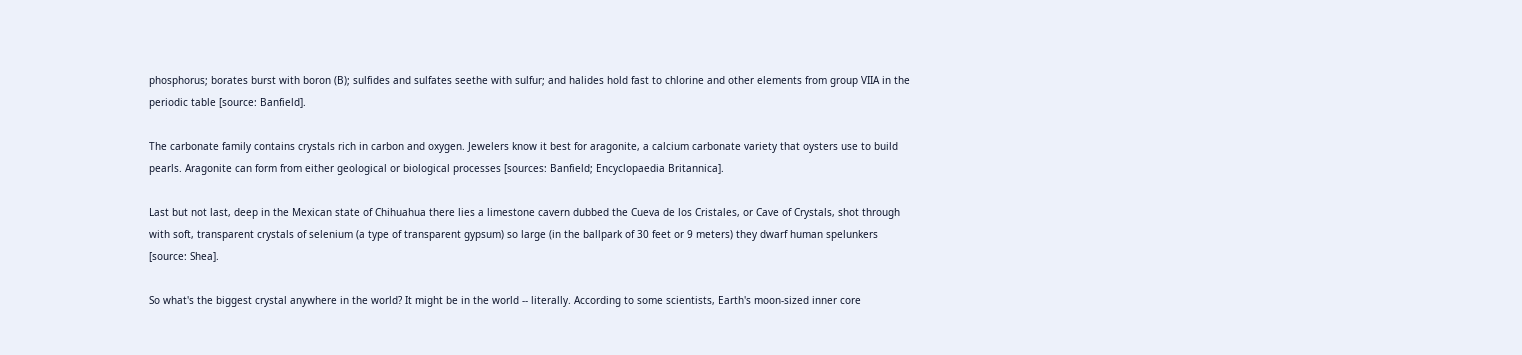phosphorus; borates burst with boron (B); sulfides and sulfates seethe with sulfur; and halides hold fast to chlorine and other elements from group VIIA in the periodic table [source: Banfield].

The carbonate family contains crystals rich in carbon and oxygen. Jewelers know it best for aragonite, a calcium carbonate variety that oysters use to build pearls. Aragonite can form from either geological or biological processes [sources: Banfield; Encyclopaedia Britannica].

Last but not last, deep in the Mexican state of Chihuahua there lies a limestone cavern dubbed the Cueva de los Cristales, or Cave of Crystals, shot through with soft, transparent crystals of selenium (a type of transparent gypsum) so large (in the ballpark of 30 feet or 9 meters) they dwarf human spelunkers [source: Shea].

So what's the biggest crystal anywhere in the world? It might be in the world -- literally. According to some scientists, Earth's moon-sized inner core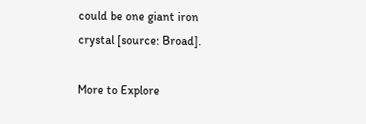could be one giant iron crystal [source: Broad].

More to Explore